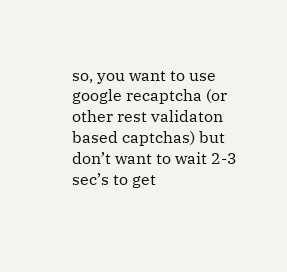so, you want to use google recaptcha (or other rest validaton based captchas) but don’t want to wait 2-3 sec’s to get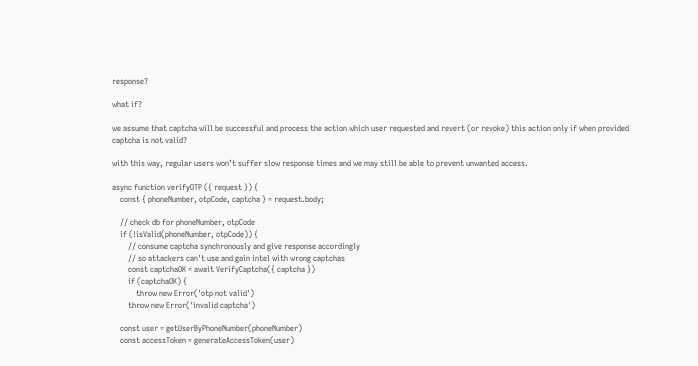response?

what if?

we assume that captcha will be successful and process the action which user requested and revert (or revoke) this action only if when provided captcha is not valid?

with this way, regular users won’t suffer slow response times and we may still be able to prevent unwanted access.

async function verifyOTP ({ request }) {
    const { phoneNumber, otpCode, captcha } = request.body;

    // check db for phoneNumber, otpCode
    if (!isValid(phoneNumber, otpCode)) {
        // consume captcha synchronously and give response accordingly
        // so attackers can't use and gain intel with wrong captchas
        const captchaOK = await VerifyCaptcha({ captcha })
        if (captchaOK) {
            throw new Error('otp not valid')
        throw new Error('invalid captcha')

    const user = getUserByPhoneNumber(phoneNumber)
    const accessToken = generateAccessToken(user)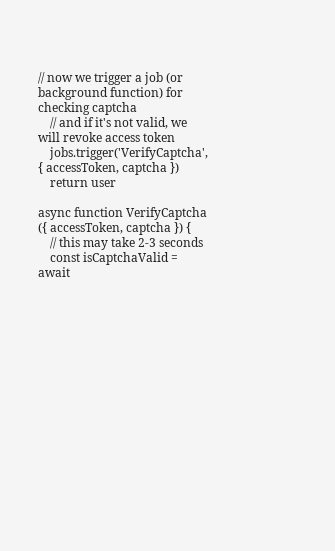// now we trigger a job (or background function) for checking captcha
    // and if it's not valid, we will revoke access token
    jobs.trigger('VerifyCaptcha', { accessToken, captcha })
    return user

async function VerifyCaptcha ({ accessToken, captcha }) {
    // this may take 2-3 seconds
    const isCaptchaValid = await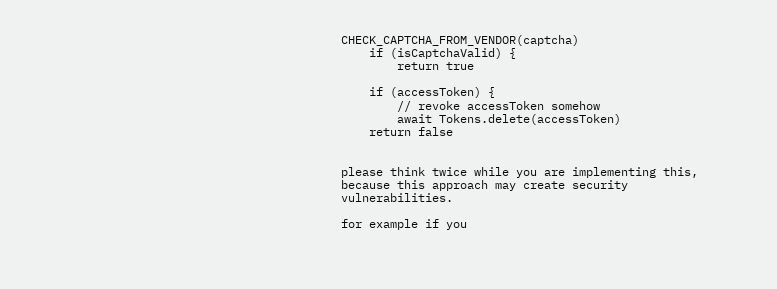CHECK_CAPTCHA_FROM_VENDOR(captcha)
    if (isCaptchaValid) {
        return true

    if (accessToken) {
        // revoke accessToken somehow
        await Tokens.delete(accessToken)
    return false


please think twice while you are implementing this, because this approach may create security vulnerabilities.

for example if you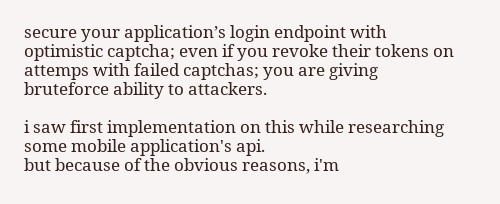secure your application’s login endpoint with optimistic captcha; even if you revoke their tokens on attemps with failed captchas; you are giving bruteforce ability to attackers.

i saw first implementation on this while researching some mobile application's api.
but because of the obvious reasons, i'm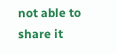not able to share it